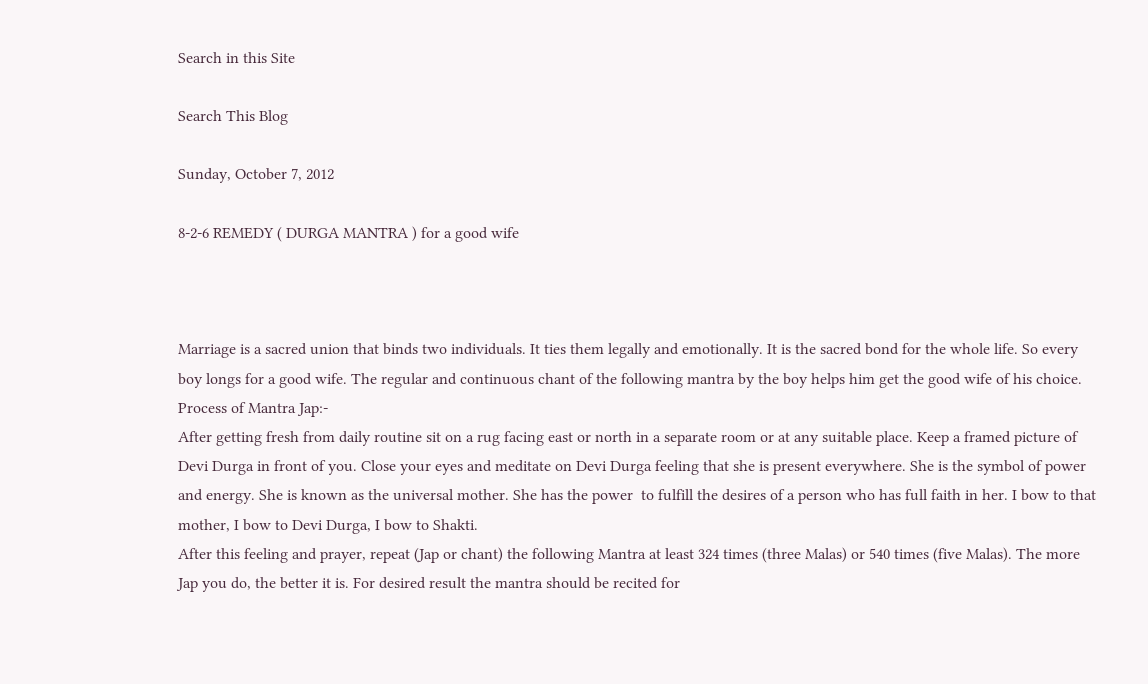Search in this Site

Search This Blog

Sunday, October 7, 2012

8-2-6 REMEDY ( DURGA MANTRA ) for a good wife



Marriage is a sacred union that binds two individuals. It ties them legally and emotionally. It is the sacred bond for the whole life. So every boy longs for a good wife. The regular and continuous chant of the following mantra by the boy helps him get the good wife of his choice.
Process of Mantra Jap:-
After getting fresh from daily routine sit on a rug facing east or north in a separate room or at any suitable place. Keep a framed picture of Devi Durga in front of you. Close your eyes and meditate on Devi Durga feeling that she is present everywhere. She is the symbol of power and energy. She is known as the universal mother. She has the power  to fulfill the desires of a person who has full faith in her. I bow to that mother, I bow to Devi Durga, I bow to Shakti.
After this feeling and prayer, repeat (Jap or chant) the following Mantra at least 324 times (three Malas) or 540 times (five Malas). The more Jap you do, the better it is. For desired result the mantra should be recited for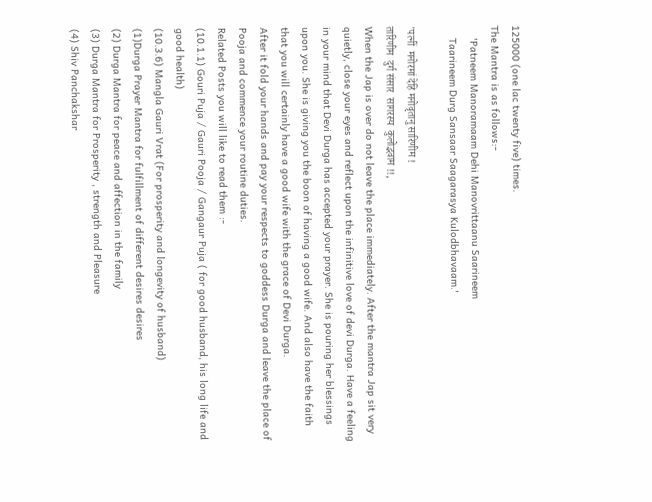125000 (one lac twenty five) times.
The Mantra is as follows:-
    'Patneem Manoramaam Dehi Manovrittaanu Saarineem
    Taarineem Durg Sansaar Saagarasya Kulodbhavaam.'

'पत्नीं  मनोरमां देहि मनोवृतानु सारिणीम !
तारिणीम  दुर्ग संसार  सागरस्य  कुलोद्भवाम !!,
When the Jap is over do not leave the place immediately. After the mantra Jap sit very quietly, close your eyes and reflect upon the infinitive love of devi Durga. Have a feeling in your mind that Devi Durga has accepted your prayer. She is pouring her blessings upon you. She is giving you the boon of having a good wife. And also have the faith that you will certainly have a good wife with the grace of Devi Durga.
After it fold your hands and pay your respects to goddess Durga and leave the place of Pooja and commence your routine duties.
Related Posts you will like to read them :-
(10.1.1) Gouri Puja / Gauri Pooja / Gangaur Puja ( for good husband, his long life and good health)
(10.3.6) Mangla Gauri Vrat (For prosperity and longevity of husband)
(1)Durga Prayer Mantra for fulfillment of different desires desires
(2) Durga Mantra for peace and affection in the family
(3) Durga Mantra for Prosperity , strength and Pleasure
(4) Shiv Panchakshar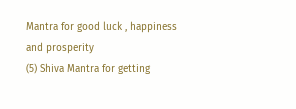Mantra for good luck , happiness and prosperity
(5) Shiva Mantra for getting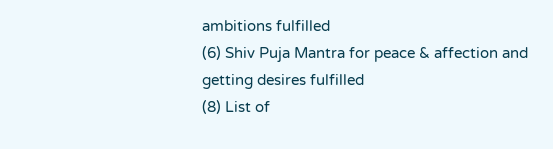ambitions fulfilled
(6) Shiv Puja Mantra for peace & affection and getting desires fulfilled
(8) List of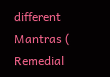different Mantras ( Remedial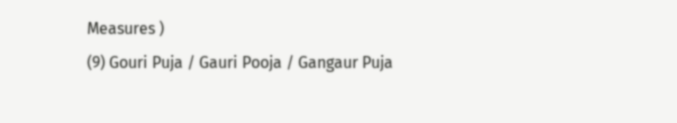Measures )
(9) Gouri Puja / Gauri Pooja / Gangaur Puja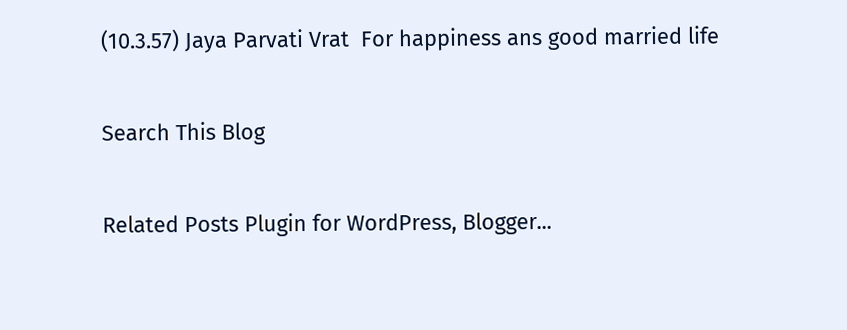(10.3.57) Jaya Parvati Vrat  For happiness ans good married life

Search This Blog

Related Posts Plugin for WordPress, Blogger...